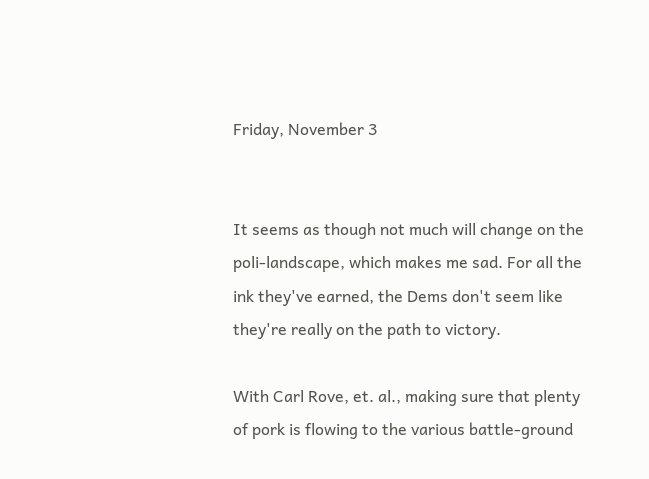Friday, November 3


It seems as though not much will change on the poli-landscape, which makes me sad. For all the ink they've earned, the Dems don't seem like they're really on the path to victory.

With Carl Rove, et. al., making sure that plenty of pork is flowing to the various battle-ground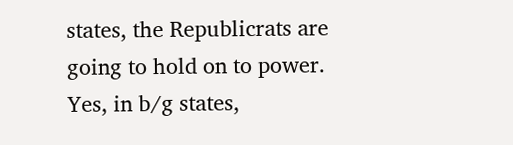states, the Republicrats are going to hold on to power. Yes, in b/g states,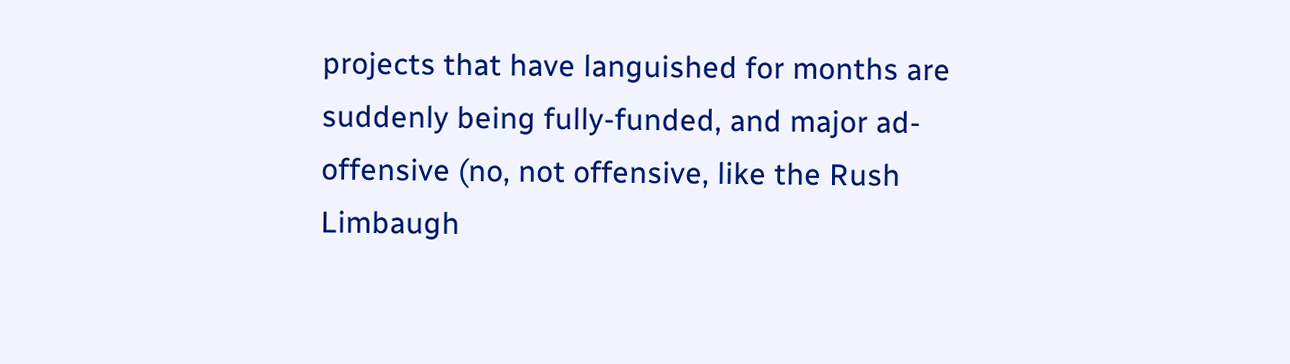projects that have languished for months are suddenly being fully-funded, and major ad-offensive (no, not offensive, like the Rush Limbaugh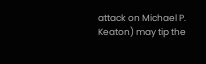attack on Michael P. Keaton) may tip the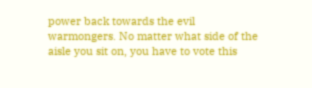power back towards the evil warmongers. No matter what side of the aisle you sit on, you have to vote this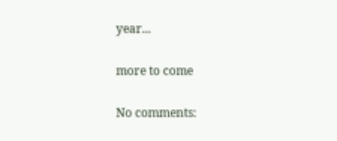year...

more to come

No comments: